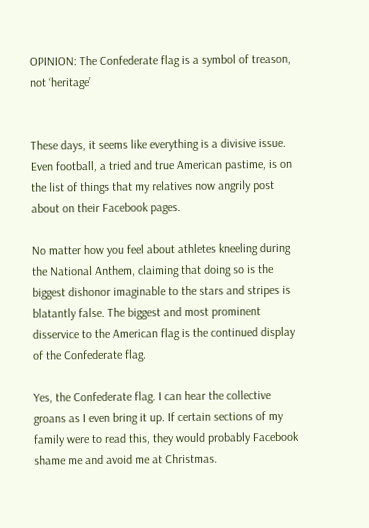OPINION: The Confederate flag is a symbol of treason, not ‘heritage’


These days, it seems like everything is a divisive issue. Even football, a tried and true American pastime, is on the list of things that my relatives now angrily post about on their Facebook pages.

No matter how you feel about athletes kneeling during the National Anthem, claiming that doing so is the biggest dishonor imaginable to the stars and stripes is blatantly false. The biggest and most prominent disservice to the American flag is the continued display of the Confederate flag.

Yes, the Confederate flag. I can hear the collective groans as I even bring it up. If certain sections of my family were to read this, they would probably Facebook shame me and avoid me at Christmas.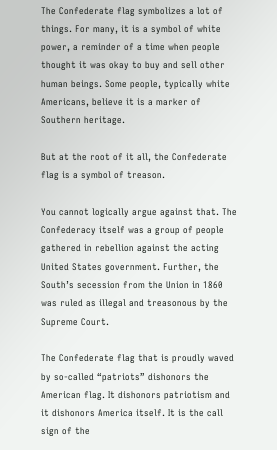The Confederate flag symbolizes a lot of things. For many, it is a symbol of white power, a reminder of a time when people thought it was okay to buy and sell other human beings. Some people, typically white Americans, believe it is a marker of Southern heritage.

But at the root of it all, the Confederate flag is a symbol of treason.

You cannot logically argue against that. The Confederacy itself was a group of people gathered in rebellion against the acting United States government. Further, the South’s secession from the Union in 1860 was ruled as illegal and treasonous by the Supreme Court.

The Confederate flag that is proudly waved by so-called “patriots” dishonors the American flag. It dishonors patriotism and it dishonors America itself. It is the call sign of the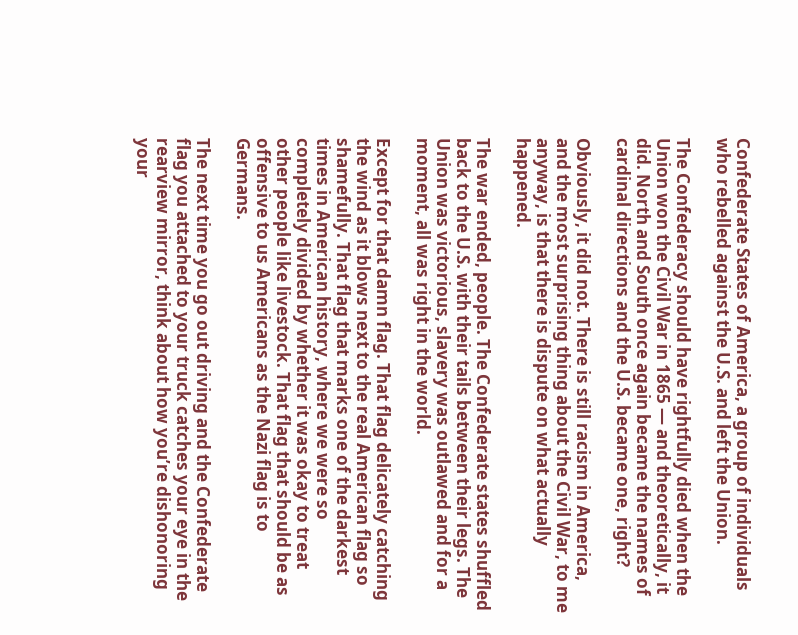Confederate States of America, a group of individuals who rebelled against the U.S. and left the Union.

The Confederacy should have rightfully died when the Union won the Civil War in 1865 — and theoretically, it did. North and South once again became the names of cardinal directions and the U.S. became one, right?

Obviously, it did not. There is still racism in America, and the most surprising thing about the Civil War, to me anyway, is that there is dispute on what actually happened.

The war ended, people. The Confederate states shuffled back to the U.S. with their tails between their legs. The Union was victorious, slavery was outlawed and for a moment, all was right in the world.

Except for that damn flag. That flag delicately catching the wind as it blows next to the real American flag so shamefully. That flag that marks one of the darkest times in American history, where we were so completely divided by whether it was okay to treat other people like livestock. That flag that should be as offensive to us Americans as the Nazi flag is to Germans.

The next time you go out driving and the Confederate flag you attached to your truck catches your eye in the rearview mirror, think about how you’re dishonoring your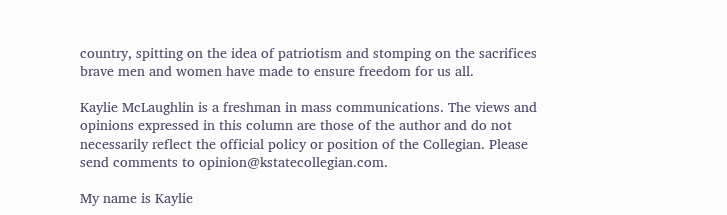country, spitting on the idea of patriotism and stomping on the sacrifices brave men and women have made to ensure freedom for us all.

Kaylie McLaughlin is a freshman in mass communications. The views and opinions expressed in this column are those of the author and do not necessarily reflect the official policy or position of the Collegian. Please send comments to opinion@kstatecollegian.com.

My name is Kaylie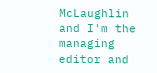McLaughlin and I'm the managing editor and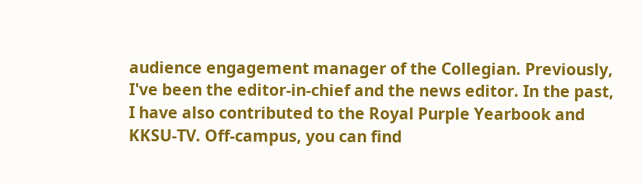audience engagement manager of the Collegian. Previously, I've been the editor-in-chief and the news editor. In the past, I have also contributed to the Royal Purple Yearbook and KKSU-TV. Off-campus, you can find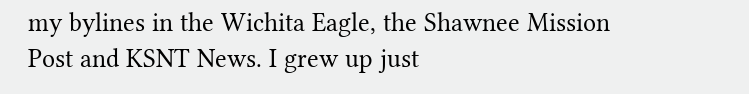my bylines in the Wichita Eagle, the Shawnee Mission Post and KSNT News. I grew up just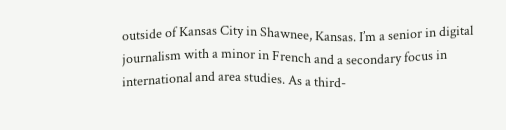outside of Kansas City in Shawnee, Kansas. I’m a senior in digital journalism with a minor in French and a secondary focus in international and area studies. As a third-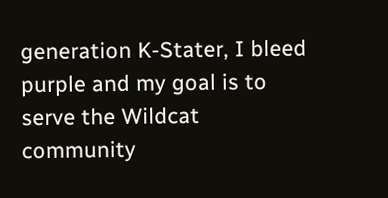generation K-Stater, I bleed purple and my goal is to serve the Wildcat community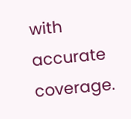with accurate coverage.